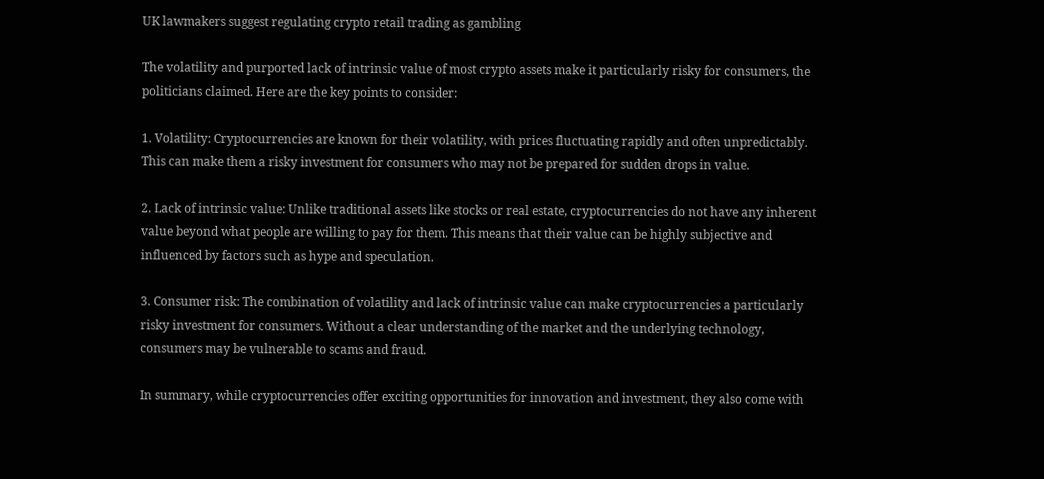UK lawmakers suggest regulating crypto retail trading as gambling

The volatility and purported lack of intrinsic value of most crypto assets make it particularly risky for consumers, the politicians claimed. Here are the key points to consider:

1. Volatility: Cryptocurrencies are known for their volatility, with prices fluctuating rapidly and often unpredictably. This can make them a risky investment for consumers who may not be prepared for sudden drops in value.

2. Lack of intrinsic value: Unlike traditional assets like stocks or real estate, cryptocurrencies do not have any inherent value beyond what people are willing to pay for them. This means that their value can be highly subjective and influenced by factors such as hype and speculation.

3. Consumer risk: The combination of volatility and lack of intrinsic value can make cryptocurrencies a particularly risky investment for consumers. Without a clear understanding of the market and the underlying technology, consumers may be vulnerable to scams and fraud.

In summary, while cryptocurrencies offer exciting opportunities for innovation and investment, they also come with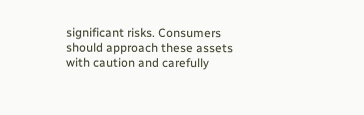significant risks. Consumers should approach these assets with caution and carefully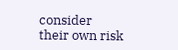consider their own risk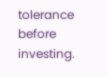tolerance before investing.